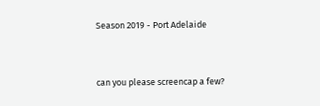Season 2019 - Port Adelaide


can you please screencap a few?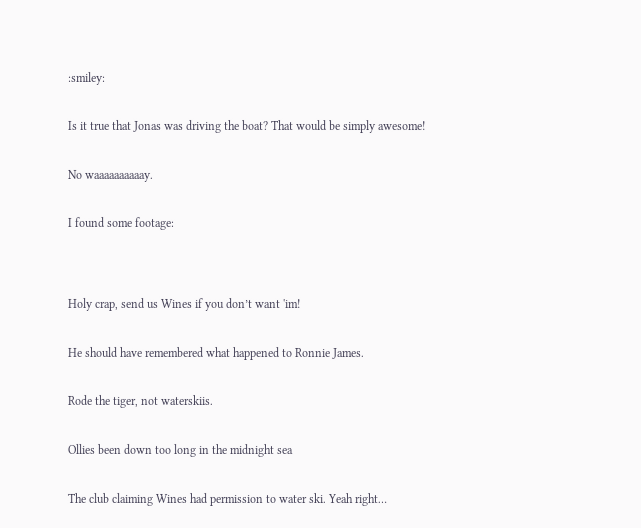:smiley:


Is it true that Jonas was driving the boat? That would be simply awesome!


No waaaaaaaaaay.


I found some footage:




Holy crap, send us Wines if you don’t want 'im!


He should have remembered what happened to Ronnie James.


Rode the tiger, not waterskiis.


Ollies been down too long in the midnight sea


The club claiming Wines had permission to water ski. Yeah right…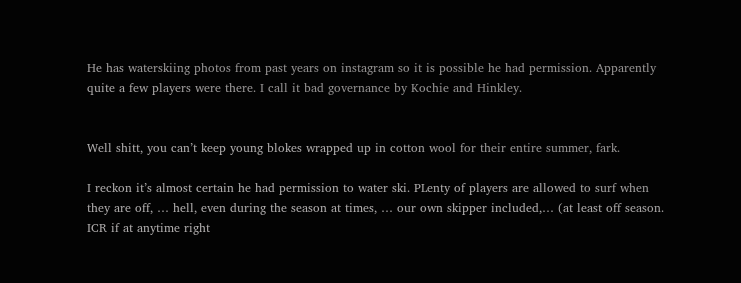He has waterskiing photos from past years on instagram so it is possible he had permission. Apparently quite a few players were there. I call it bad governance by Kochie and Hinkley.


Well shitt, you can’t keep young blokes wrapped up in cotton wool for their entire summer, fark.

I reckon it’s almost certain he had permission to water ski. PLenty of players are allowed to surf when they are off, … hell, even during the season at times, … our own skipper included,… (at least off season. ICR if at anytime right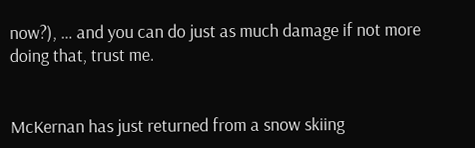now?), … and you can do just as much damage if not more doing that, trust me.


McKernan has just returned from a snow skiing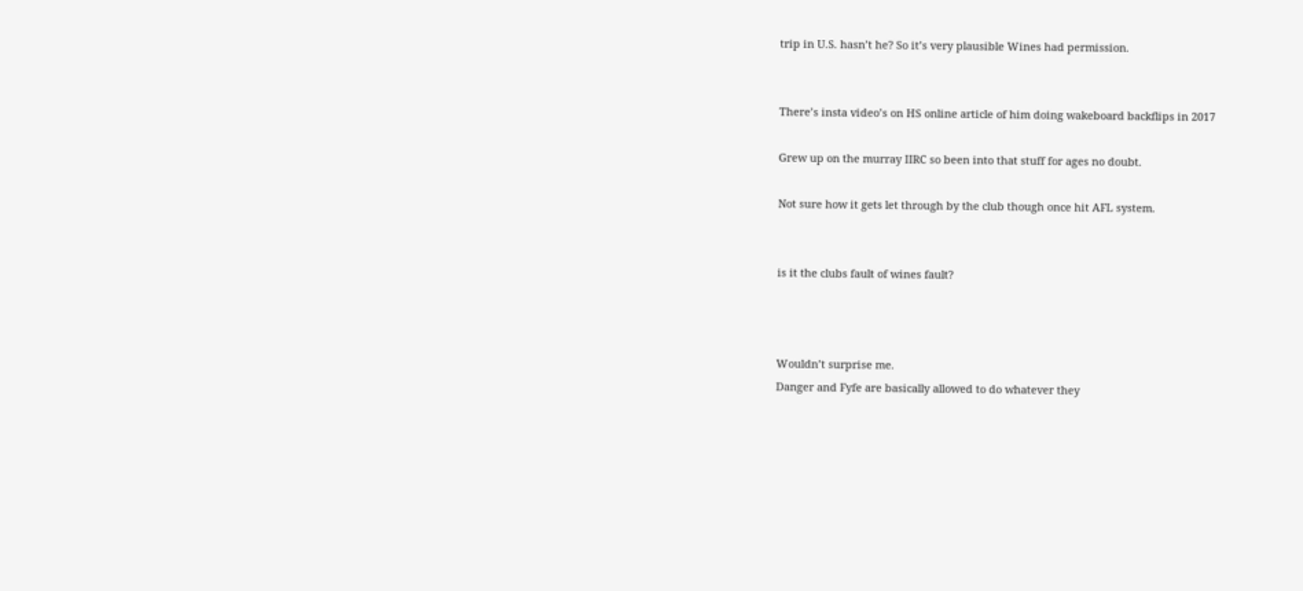trip in U.S. hasn’t he? So it’s very plausible Wines had permission.


There’s insta video’s on HS online article of him doing wakeboard backflips in 2017

Grew up on the murray IIRC so been into that stuff for ages no doubt.

Not sure how it gets let through by the club though once hit AFL system.


is it the clubs fault of wines fault?



Wouldn’t surprise me.
Danger and Fyfe are basically allowed to do whatever they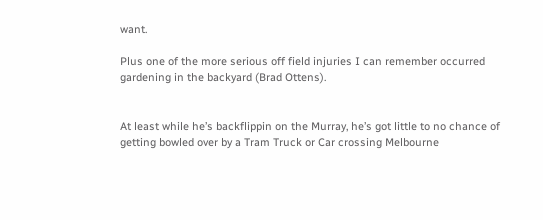want.

Plus one of the more serious off field injuries I can remember occurred gardening in the backyard (Brad Ottens).


At least while he’s backflippin on the Murray, he’s got little to no chance of getting bowled over by a Tram Truck or Car crossing Melbourne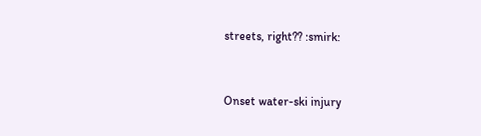streets, right?? :smirk:



Onset water-ski injury